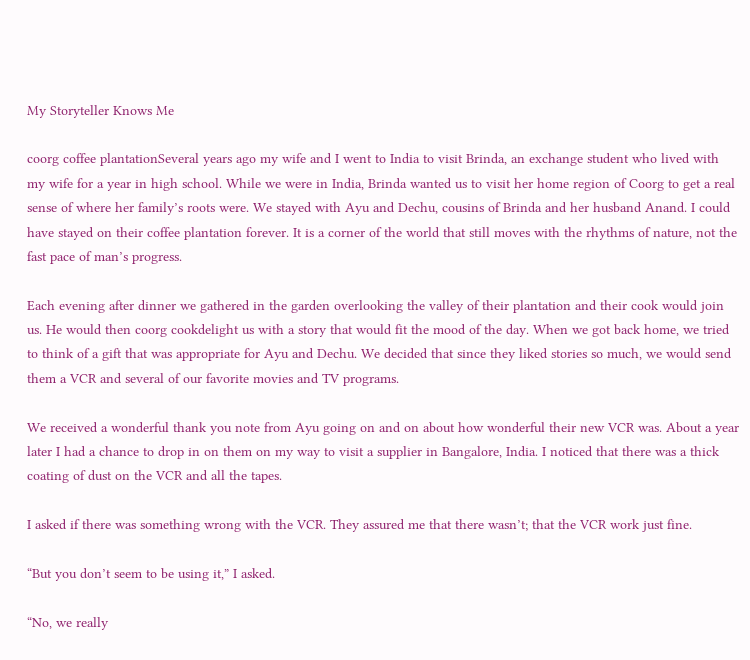My Storyteller Knows Me

coorg coffee plantationSeveral years ago my wife and I went to India to visit Brinda, an exchange student who lived with my wife for a year in high school. While we were in India, Brinda wanted us to visit her home region of Coorg to get a real sense of where her family’s roots were. We stayed with Ayu and Dechu, cousins of Brinda and her husband Anand. I could have stayed on their coffee plantation forever. It is a corner of the world that still moves with the rhythms of nature, not the fast pace of man’s progress.

Each evening after dinner we gathered in the garden overlooking the valley of their plantation and their cook would join us. He would then coorg cookdelight us with a story that would fit the mood of the day. When we got back home, we tried to think of a gift that was appropriate for Ayu and Dechu. We decided that since they liked stories so much, we would send them a VCR and several of our favorite movies and TV programs.

We received a wonderful thank you note from Ayu going on and on about how wonderful their new VCR was. About a year later I had a chance to drop in on them on my way to visit a supplier in Bangalore, India. I noticed that there was a thick coating of dust on the VCR and all the tapes.

I asked if there was something wrong with the VCR. They assured me that there wasn’t; that the VCR work just fine.

“But you don’t seem to be using it,” I asked.

“No, we really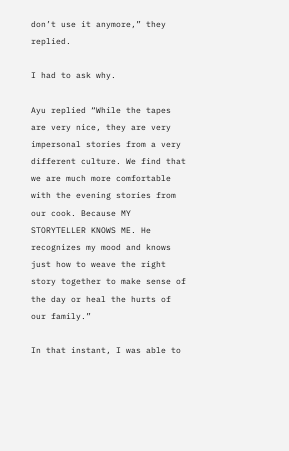don’t use it anymore,” they replied.

I had to ask why.

Ayu replied “While the tapes are very nice, they are very impersonal stories from a very different culture. We find that we are much more comfortable with the evening stories from our cook. Because MY STORYTELLER KNOWS ME. He recognizes my mood and knows just how to weave the right story together to make sense of the day or heal the hurts of our family.”

In that instant, I was able to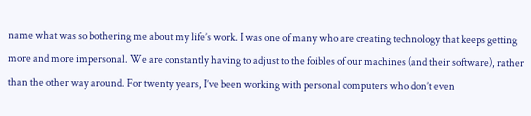name what was so bothering me about my life’s work. I was one of many who are creating technology that keeps getting more and more impersonal. We are constantly having to adjust to the foibles of our machines (and their software), rather than the other way around. For twenty years, I’ve been working with personal computers who don’t even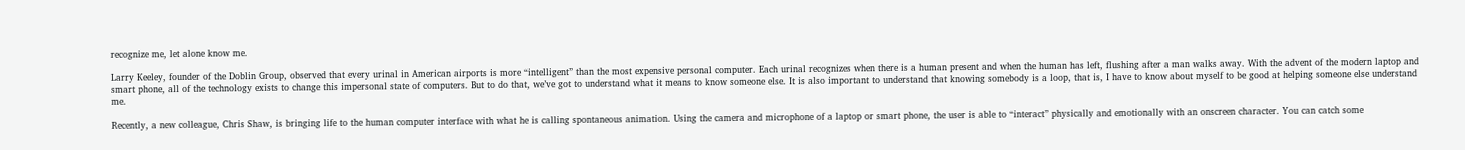recognize me, let alone know me.

Larry Keeley, founder of the Doblin Group, observed that every urinal in American airports is more “intelligent” than the most expensive personal computer. Each urinal recognizes when there is a human present and when the human has left, flushing after a man walks away. With the advent of the modern laptop and smart phone, all of the technology exists to change this impersonal state of computers. But to do that, we’ve got to understand what it means to know someone else. It is also important to understand that knowing somebody is a loop, that is, I have to know about myself to be good at helping someone else understand me.

Recently, a new colleague, Chris Shaw, is bringing life to the human computer interface with what he is calling spontaneous animation. Using the camera and microphone of a laptop or smart phone, the user is able to “interact” physically and emotionally with an onscreen character. You can catch some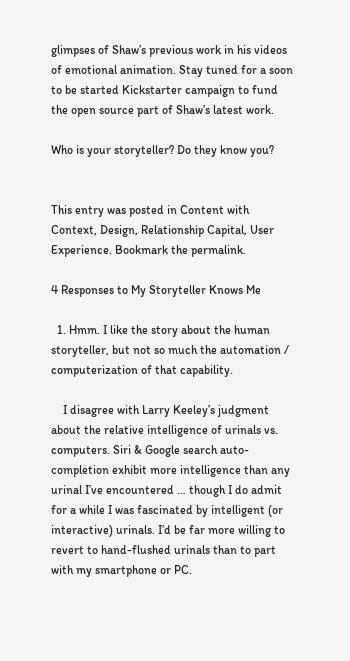glimpses of Shaw’s previous work in his videos of emotional animation. Stay tuned for a soon to be started Kickstarter campaign to fund the open source part of Shaw’s latest work.

Who is your storyteller? Do they know you?


This entry was posted in Content with Context, Design, Relationship Capital, User Experience. Bookmark the permalink.

4 Responses to My Storyteller Knows Me

  1. Hmm. I like the story about the human storyteller, but not so much the automation / computerization of that capability.

    I disagree with Larry Keeley’s judgment about the relative intelligence of urinals vs. computers. Siri & Google search auto-completion exhibit more intelligence than any urinal I’ve encountered … though I do admit for a while I was fascinated by intelligent (or interactive) urinals. I’d be far more willing to revert to hand-flushed urinals than to part with my smartphone or PC.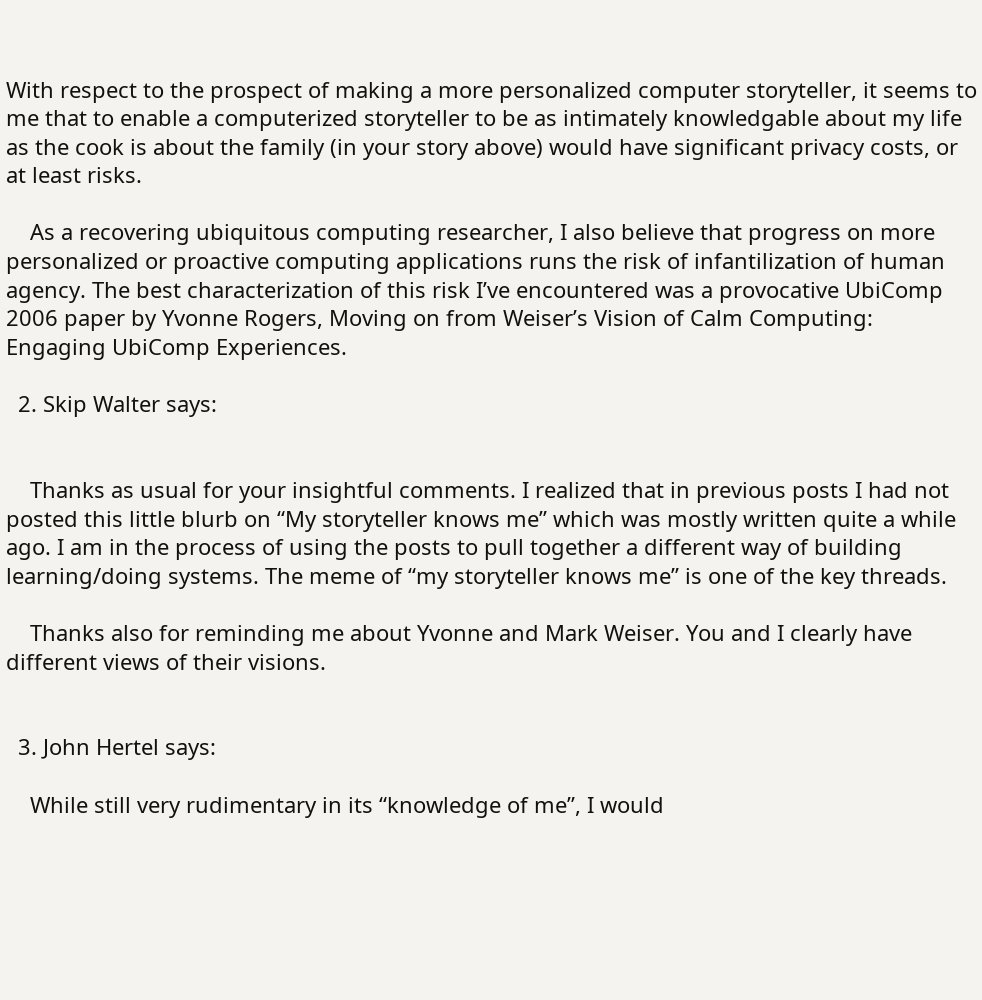With respect to the prospect of making a more personalized computer storyteller, it seems to me that to enable a computerized storyteller to be as intimately knowledgable about my life as the cook is about the family (in your story above) would have significant privacy costs, or at least risks.

    As a recovering ubiquitous computing researcher, I also believe that progress on more personalized or proactive computing applications runs the risk of infantilization of human agency. The best characterization of this risk I’ve encountered was a provocative UbiComp 2006 paper by Yvonne Rogers, Moving on from Weiser’s Vision of Calm Computing: Engaging UbiComp Experiences.

  2. Skip Walter says:


    Thanks as usual for your insightful comments. I realized that in previous posts I had not posted this little blurb on “My storyteller knows me” which was mostly written quite a while ago. I am in the process of using the posts to pull together a different way of building learning/doing systems. The meme of “my storyteller knows me” is one of the key threads.

    Thanks also for reminding me about Yvonne and Mark Weiser. You and I clearly have different views of their visions.


  3. John Hertel says:

    While still very rudimentary in its “knowledge of me”, I would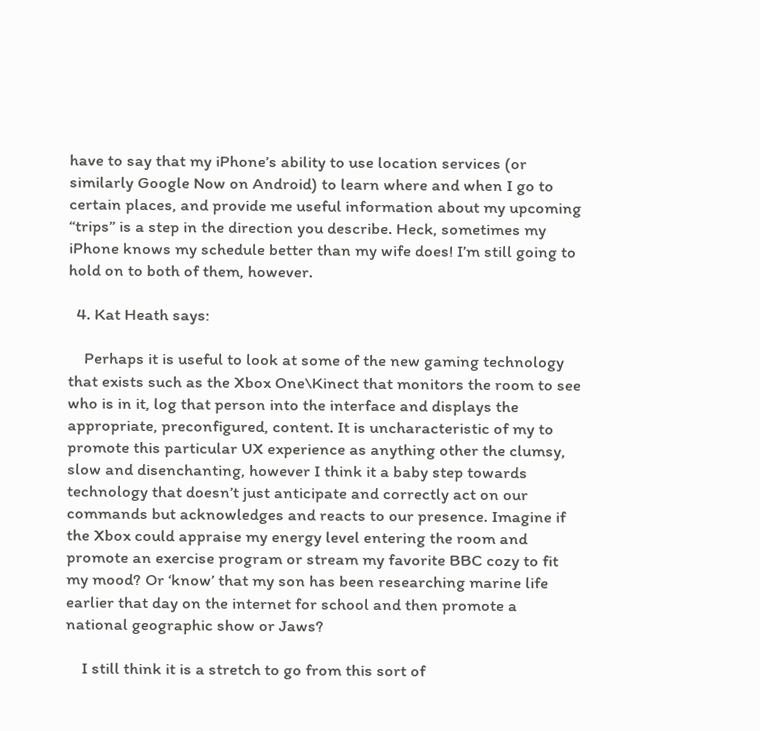have to say that my iPhone’s ability to use location services (or similarly Google Now on Android) to learn where and when I go to certain places, and provide me useful information about my upcoming “trips” is a step in the direction you describe. Heck, sometimes my iPhone knows my schedule better than my wife does! I’m still going to hold on to both of them, however.

  4. Kat Heath says:

    Perhaps it is useful to look at some of the new gaming technology that exists such as the Xbox One\Kinect that monitors the room to see who is in it, log that person into the interface and displays the appropriate, preconfigured, content. It is uncharacteristic of my to promote this particular UX experience as anything other the clumsy, slow and disenchanting, however I think it a baby step towards technology that doesn’t just anticipate and correctly act on our commands but acknowledges and reacts to our presence. Imagine if the Xbox could appraise my energy level entering the room and promote an exercise program or stream my favorite BBC cozy to fit my mood? Or ‘know’ that my son has been researching marine life earlier that day on the internet for school and then promote a national geographic show or Jaws?

    I still think it is a stretch to go from this sort of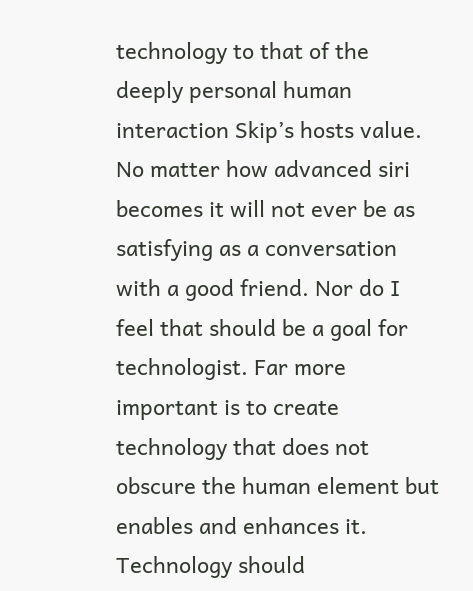technology to that of the deeply personal human interaction Skip’s hosts value. No matter how advanced siri becomes it will not ever be as satisfying as a conversation with a good friend. Nor do I feel that should be a goal for technologist. Far more important is to create technology that does not obscure the human element but enables and enhances it. Technology should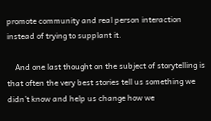promote community and real person interaction instead of trying to supplant it.

    And one last thought on the subject of storytelling is that often the very best stories tell us something we didn’t know and help us change how we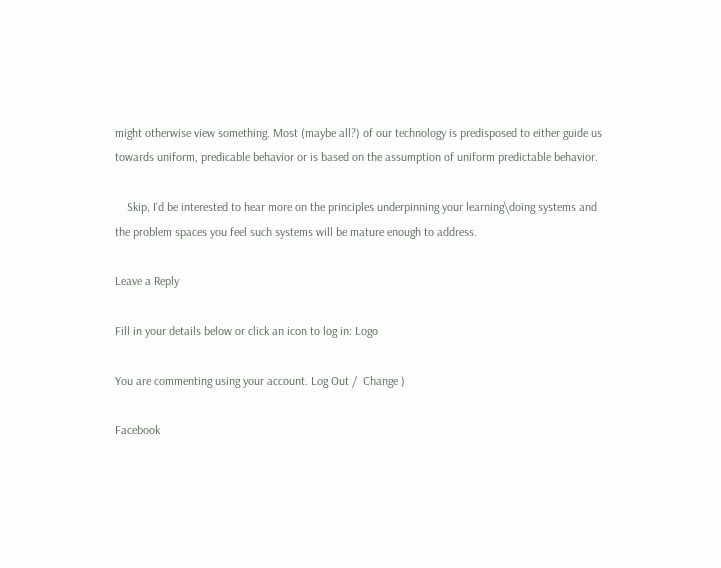might otherwise view something. Most (maybe all?) of our technology is predisposed to either guide us towards uniform, predicable behavior or is based on the assumption of uniform predictable behavior.

    Skip, I’d be interested to hear more on the principles underpinning your learning\doing systems and the problem spaces you feel such systems will be mature enough to address.

Leave a Reply

Fill in your details below or click an icon to log in: Logo

You are commenting using your account. Log Out /  Change )

Facebook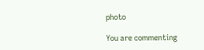photo

You are commenting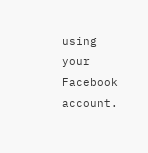using your Facebook account.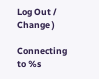Log Out /  Change )

Connecting to %s